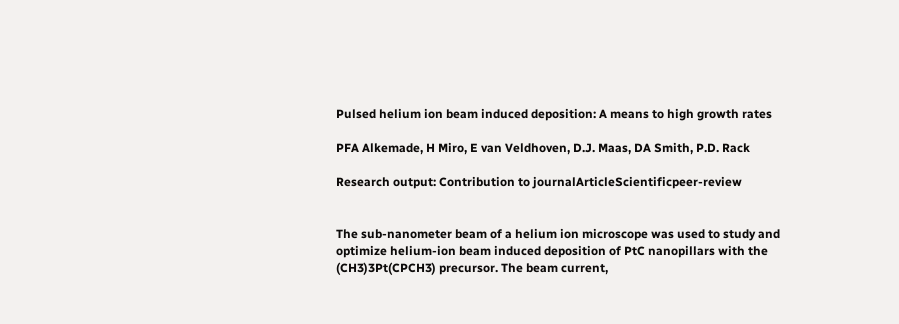Pulsed helium ion beam induced deposition: A means to high growth rates

PFA Alkemade, H Miro, E van Veldhoven, D.J. Maas, DA Smith, P.D. Rack

Research output: Contribution to journalArticleScientificpeer-review


The sub-nanometer beam of a helium ion microscope was used to study and optimize helium-ion beam induced deposition of PtC nanopillars with the (CH3)3Pt(CPCH3) precursor. The beam current,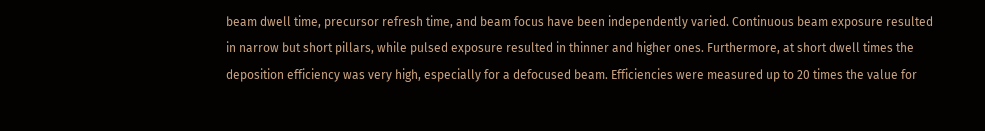beam dwell time, precursor refresh time, and beam focus have been independently varied. Continuous beam exposure resulted in narrow but short pillars, while pulsed exposure resulted in thinner and higher ones. Furthermore, at short dwell times the deposition efficiency was very high, especially for a defocused beam. Efficiencies were measured up to 20 times the value for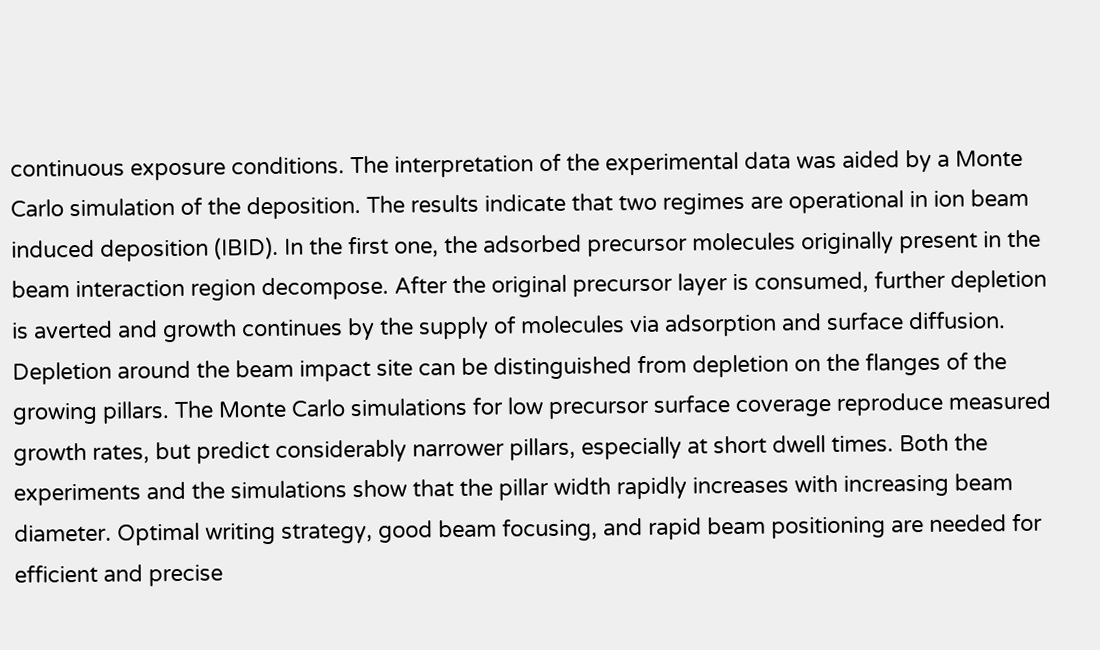continuous exposure conditions. The interpretation of the experimental data was aided by a Monte Carlo simulation of the deposition. The results indicate that two regimes are operational in ion beam induced deposition (IBID). In the first one, the adsorbed precursor molecules originally present in the beam interaction region decompose. After the original precursor layer is consumed, further depletion is averted and growth continues by the supply of molecules via adsorption and surface diffusion. Depletion around the beam impact site can be distinguished from depletion on the flanges of the growing pillars. The Monte Carlo simulations for low precursor surface coverage reproduce measured growth rates, but predict considerably narrower pillars, especially at short dwell times. Both the experiments and the simulations show that the pillar width rapidly increases with increasing beam diameter. Optimal writing strategy, good beam focusing, and rapid beam positioning are needed for efficient and precise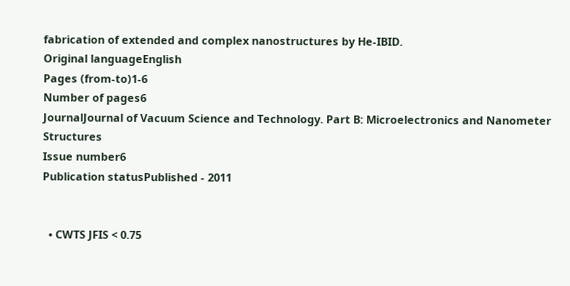fabrication of extended and complex nanostructures by He-IBID.
Original languageEnglish
Pages (from-to)1-6
Number of pages6
JournalJournal of Vacuum Science and Technology. Part B: Microelectronics and Nanometer Structures
Issue number6
Publication statusPublished - 2011


  • CWTS JFIS < 0.75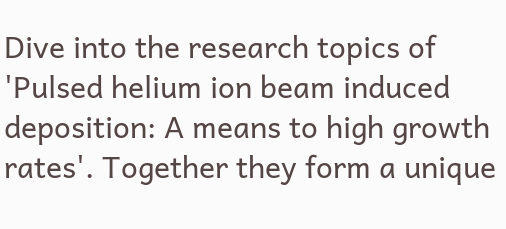Dive into the research topics of 'Pulsed helium ion beam induced deposition: A means to high growth rates'. Together they form a unique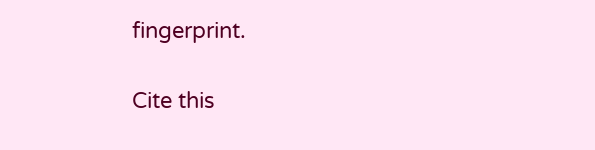fingerprint.

Cite this